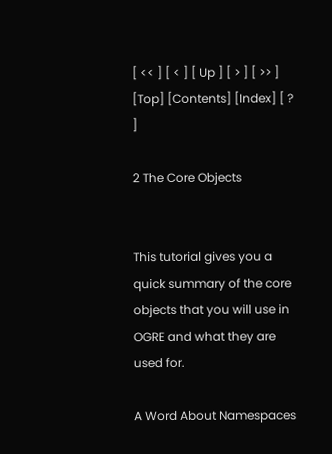[ << ] [ < ] [ Up ] [ > ] [ >> ]         [Top] [Contents] [Index] [ ? ]

2 The Core Objects


This tutorial gives you a quick summary of the core objects that you will use in OGRE and what they are used for.

A Word About Namespaces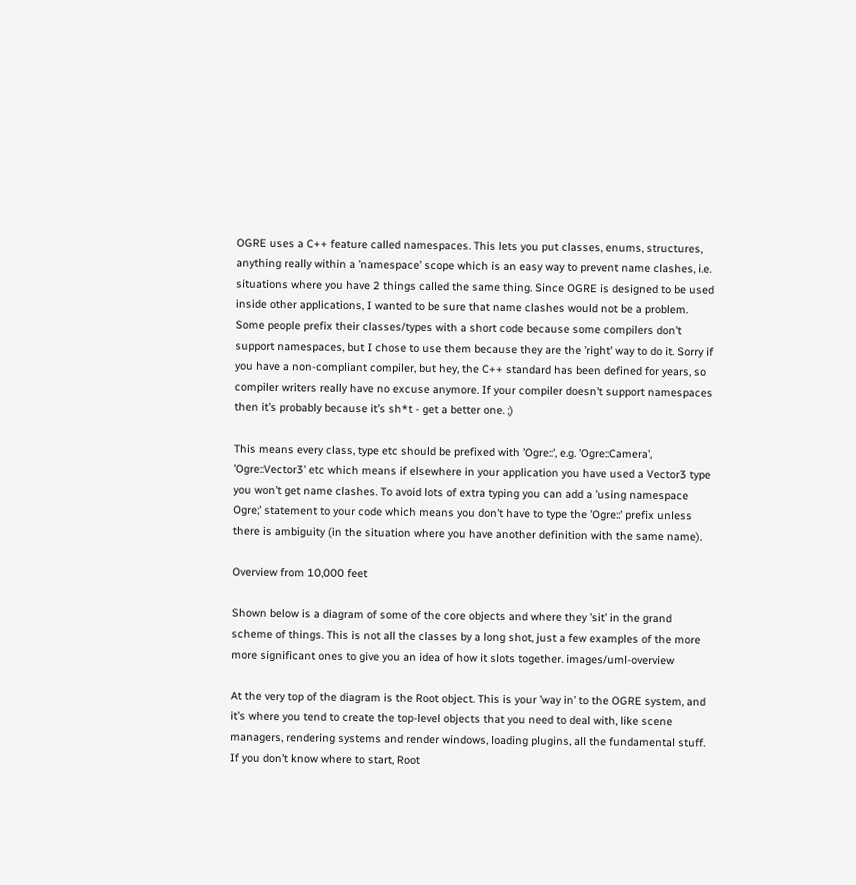OGRE uses a C++ feature called namespaces. This lets you put classes, enums, structures, anything really within a ’namespace’ scope which is an easy way to prevent name clashes, i.e. situations where you have 2 things called the same thing. Since OGRE is designed to be used inside other applications, I wanted to be sure that name clashes would not be a problem. Some people prefix their classes/types with a short code because some compilers don’t support namespaces, but I chose to use them because they are the ’right’ way to do it. Sorry if you have a non-compliant compiler, but hey, the C++ standard has been defined for years, so compiler writers really have no excuse anymore. If your compiler doesn’t support namespaces then it’s probably because it’s sh*t - get a better one. ;)

This means every class, type etc should be prefixed with ’Ogre::’, e.g. ’Ogre::Camera’, ’Ogre::Vector3’ etc which means if elsewhere in your application you have used a Vector3 type you won’t get name clashes. To avoid lots of extra typing you can add a ’using namespace Ogre;’ statement to your code which means you don’t have to type the ’Ogre::’ prefix unless there is ambiguity (in the situation where you have another definition with the same name).

Overview from 10,000 feet

Shown below is a diagram of some of the core objects and where they ’sit’ in the grand scheme of things. This is not all the classes by a long shot, just a few examples of the more more significant ones to give you an idea of how it slots together. images/uml-overview

At the very top of the diagram is the Root object. This is your ’way in’ to the OGRE system, and it’s where you tend to create the top-level objects that you need to deal with, like scene managers, rendering systems and render windows, loading plugins, all the fundamental stuff. If you don’t know where to start, Root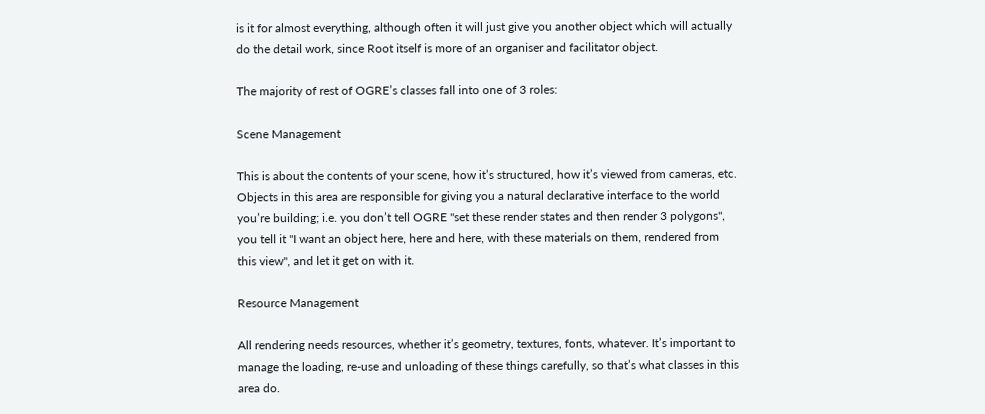is it for almost everything, although often it will just give you another object which will actually do the detail work, since Root itself is more of an organiser and facilitator object.

The majority of rest of OGRE’s classes fall into one of 3 roles:

Scene Management

This is about the contents of your scene, how it’s structured, how it’s viewed from cameras, etc. Objects in this area are responsible for giving you a natural declarative interface to the world you’re building; i.e. you don’t tell OGRE "set these render states and then render 3 polygons", you tell it "I want an object here, here and here, with these materials on them, rendered from this view", and let it get on with it.

Resource Management

All rendering needs resources, whether it’s geometry, textures, fonts, whatever. It’s important to manage the loading, re-use and unloading of these things carefully, so that’s what classes in this area do.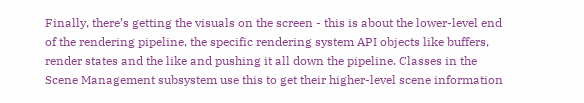Finally, there’s getting the visuals on the screen - this is about the lower-level end of the rendering pipeline, the specific rendering system API objects like buffers, render states and the like and pushing it all down the pipeline. Classes in the Scene Management subsystem use this to get their higher-level scene information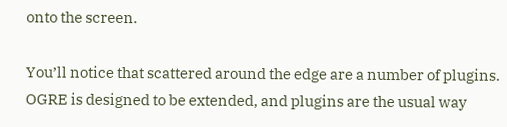onto the screen.

You’ll notice that scattered around the edge are a number of plugins. OGRE is designed to be extended, and plugins are the usual way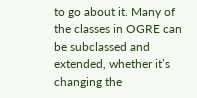to go about it. Many of the classes in OGRE can be subclassed and extended, whether it’s changing the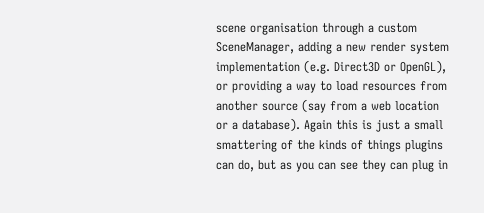scene organisation through a custom SceneManager, adding a new render system implementation (e.g. Direct3D or OpenGL), or providing a way to load resources from another source (say from a web location or a database). Again this is just a small smattering of the kinds of things plugins can do, but as you can see they can plug in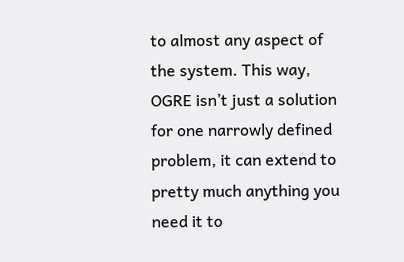to almost any aspect of the system. This way, OGRE isn’t just a solution for one narrowly defined problem, it can extend to pretty much anything you need it to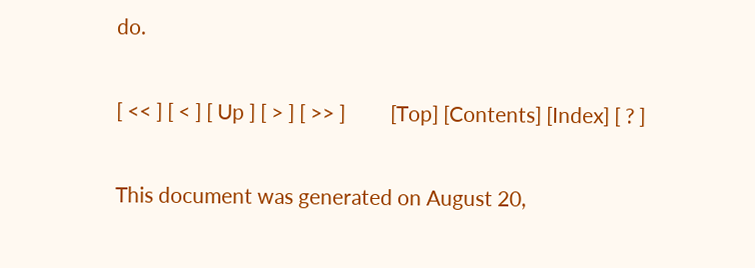do.

[ << ] [ < ] [ Up ] [ > ] [ >> ]         [Top] [Contents] [Index] [ ? ]

This document was generated on August 20,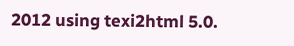2012 using texi2html 5.0.